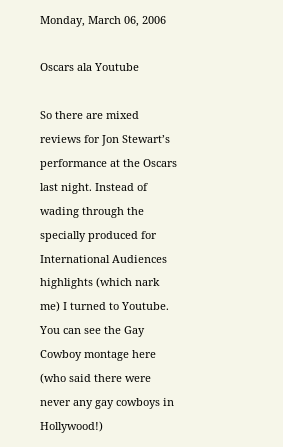Monday, March 06, 2006

Oscars ala Youtube

So there are mixed reviews for Jon Stewart’s performance at the Oscars last night. Instead of wading through the specially produced for International Audiences highlights (which nark me) I turned to Youtube.  You can see the Gay Cowboy montage here (who said there were never any gay cowboys in Hollywood!)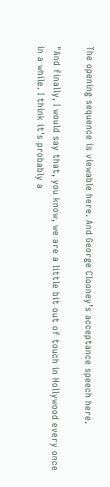The opening sequence is viewable here. And George Clooney’s acceptance speech here.

"And finally, I would say that, you know, we are a little bit out of touch in Hollywood every once in a while. I think it's probably a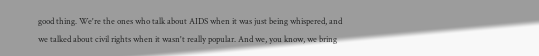good thing. We're the ones who talk about AIDS when it was just being whispered, and we talked about civil rights when it wasn't really popular. And we, you know, we bring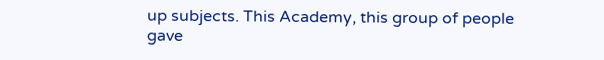up subjects. This Academy, this group of people gave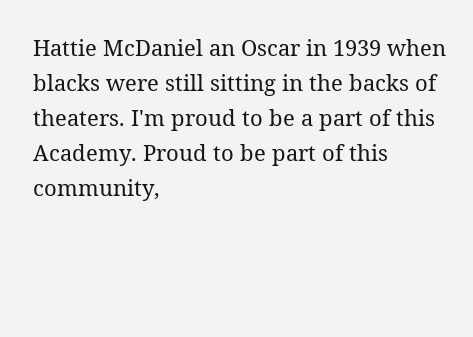Hattie McDaniel an Oscar in 1939 when blacks were still sitting in the backs of theaters. I'm proud to be a part of this Academy. Proud to be part of this community,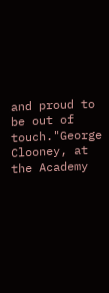and proud to be out of touch."George Clooney, at the Academy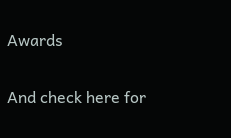Awards

And check here for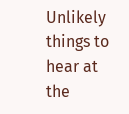Unlikely things to hear at the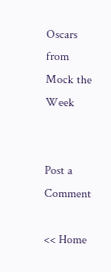Oscars from Mock the Week


Post a Comment

<< Home